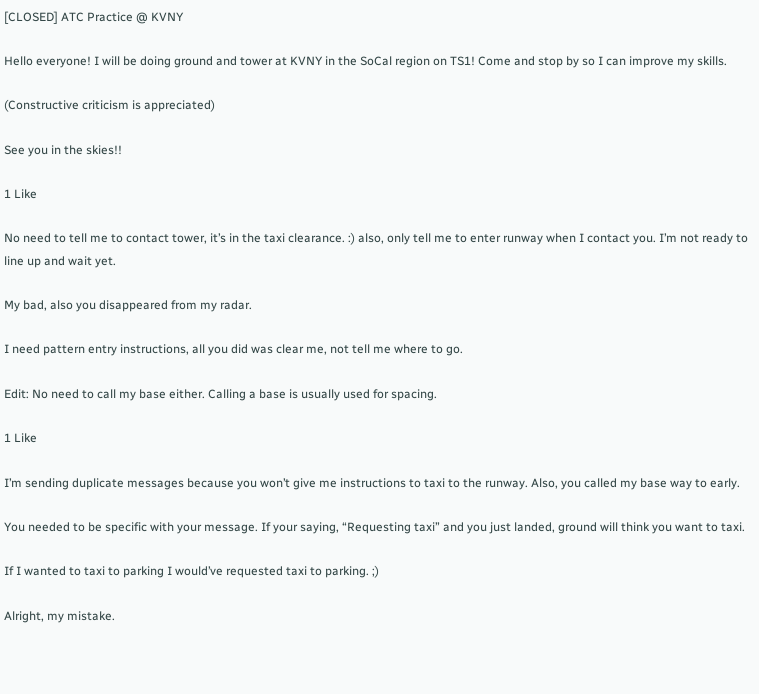[CLOSED] ATC Practice @ KVNY

Hello everyone! I will be doing ground and tower at KVNY in the SoCal region on TS1! Come and stop by so I can improve my skills.

(Constructive criticism is appreciated)

See you in the skies!!

1 Like

No need to tell me to contact tower, it’s in the taxi clearance. :) also, only tell me to enter runway when I contact you. I’m not ready to line up and wait yet.

My bad, also you disappeared from my radar.

I need pattern entry instructions, all you did was clear me, not tell me where to go.

Edit: No need to call my base either. Calling a base is usually used for spacing.

1 Like

I’m sending duplicate messages because you won’t give me instructions to taxi to the runway. Also, you called my base way to early.

You needed to be specific with your message. If your saying, “Requesting taxi” and you just landed, ground will think you want to taxi.

If I wanted to taxi to parking I would’ve requested taxi to parking. ;)

Alright, my mistake.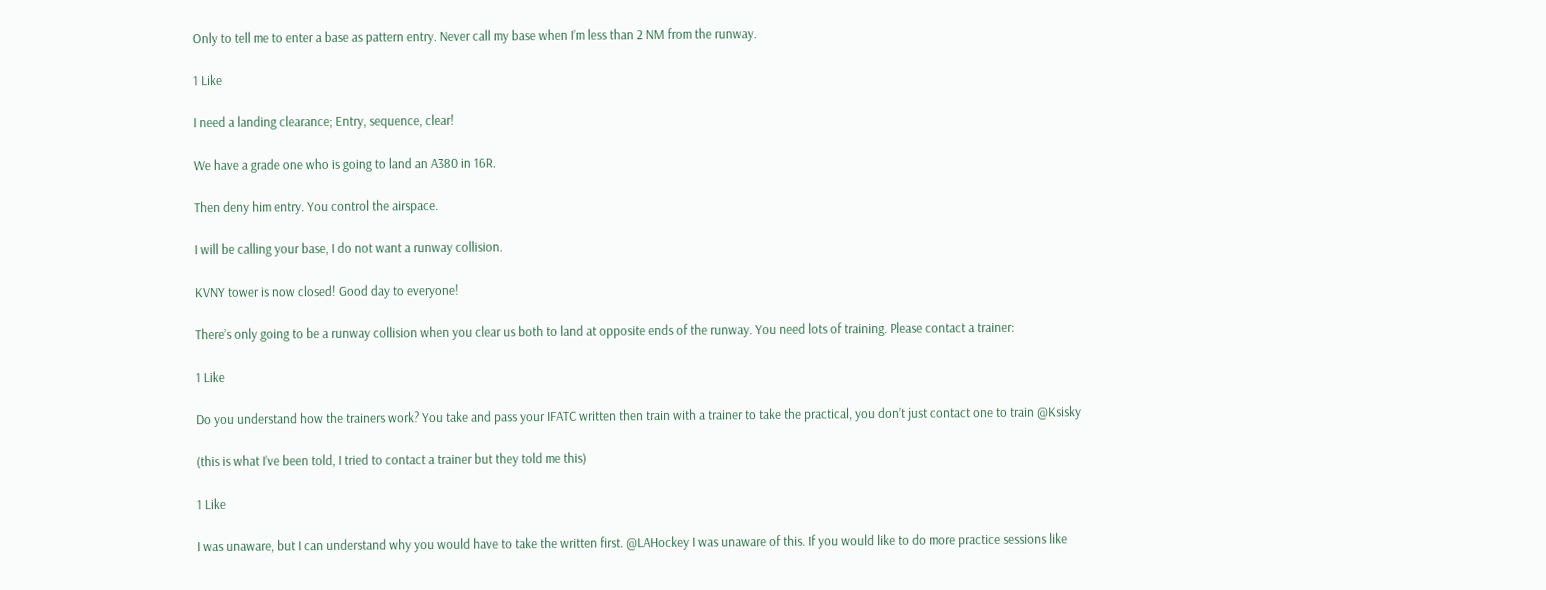Only to tell me to enter a base as pattern entry. Never call my base when I’m less than 2 NM from the runway.

1 Like

I need a landing clearance; Entry, sequence, clear!

We have a grade one who is going to land an A380 in 16R.

Then deny him entry. You control the airspace.

I will be calling your base, I do not want a runway collision.

KVNY tower is now closed! Good day to everyone!

There’s only going to be a runway collision when you clear us both to land at opposite ends of the runway. You need lots of training. Please contact a trainer:

1 Like

Do you understand how the trainers work? You take and pass your IFATC written then train with a trainer to take the practical, you don’t just contact one to train @Ksisky

(this is what I’ve been told, I tried to contact a trainer but they told me this)

1 Like

I was unaware, but I can understand why you would have to take the written first. @LAHockey I was unaware of this. If you would like to do more practice sessions like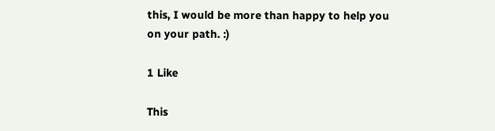this, I would be more than happy to help you on your path. :)

1 Like

This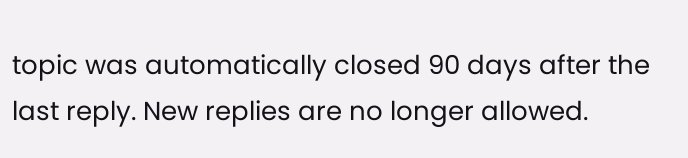topic was automatically closed 90 days after the last reply. New replies are no longer allowed.